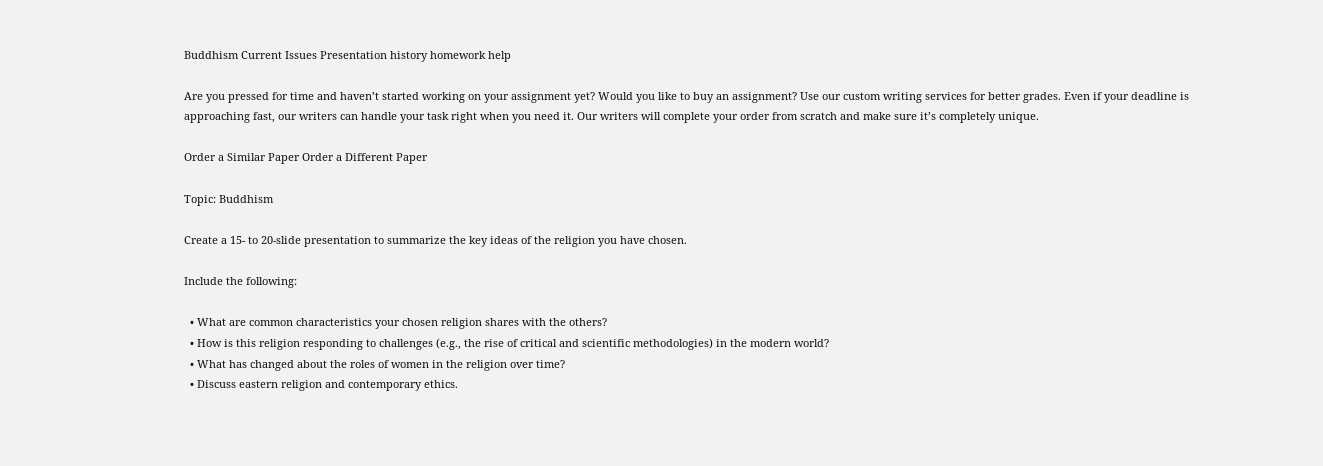Buddhism Current Issues Presentation history homework help

Are you pressed for time and haven’t started working on your assignment yet? Would you like to buy an assignment? Use our custom writing services for better grades. Even if your deadline is approaching fast, our writers can handle your task right when you need it. Our writers will complete your order from scratch and make sure it’s completely unique.

Order a Similar Paper Order a Different Paper

Topic: Buddhism

Create a 15- to 20-slide presentation to summarize the key ideas of the religion you have chosen.

Include the following:

  • What are common characteristics your chosen religion shares with the others?
  • How is this religion responding to challenges (e.g., the rise of critical and scientific methodologies) in the modern world?
  • What has changed about the roles of women in the religion over time?
  • Discuss eastern religion and contemporary ethics.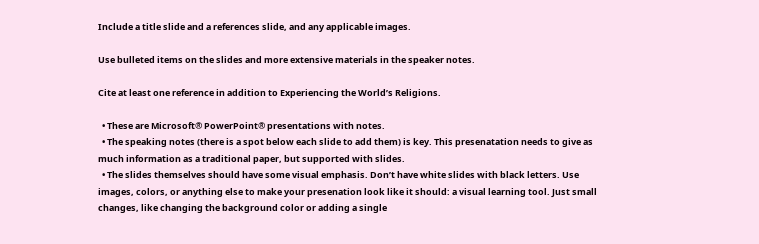Include a title slide and a references slide, and any applicable images.

Use bulleted items on the slides and more extensive materials in the speaker notes.

Cite at least one reference in addition to Experiencing the World’s Religions.

  • These are Microsoft® PowerPoint® presentations with notes.
  • The speaking notes (there is a spot below each slide to add them) is key. This presenatation needs to give as much information as a traditional paper, but supported with slides.
  • The slides themselves should have some visual emphasis. Don’t have white slides with black letters. Use images, colors, or anything else to make your presenation look like it should: a visual learning tool. Just small changes, like changing the background color or adding a single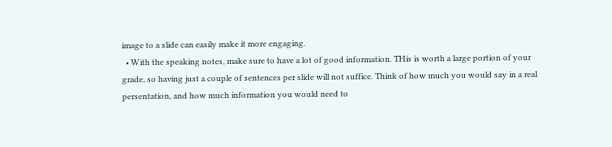image to a slide can easily make it more engaging.
  • With the speaking notes, make sure to have a lot of good information. THis is worth a large portion of your grade, so having just a couple of sentences per slide will not suffice. Think of how much you would say in a real persentation, and how much information you would need to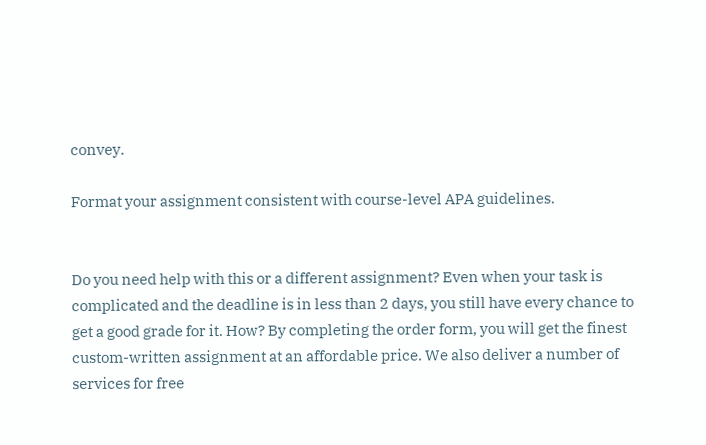convey.

Format your assignment consistent with course-level APA guidelines.


Do you need help with this or a different assignment? Even when your task is complicated and the deadline is in less than 2 days, you still have every chance to get a good grade for it. How? By completing the order form, you will get the finest custom-written assignment at an affordable price. We also deliver a number of services for free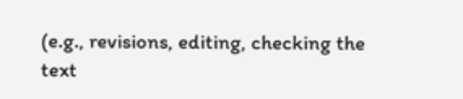(e.g., revisions, editing, checking the text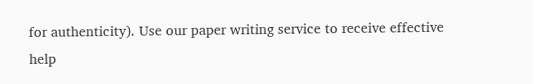for authenticity). Use our paper writing service to receive effective help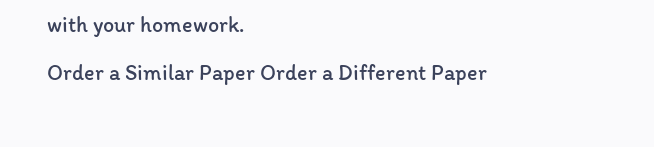with your homework.

Order a Similar Paper Order a Different Paper